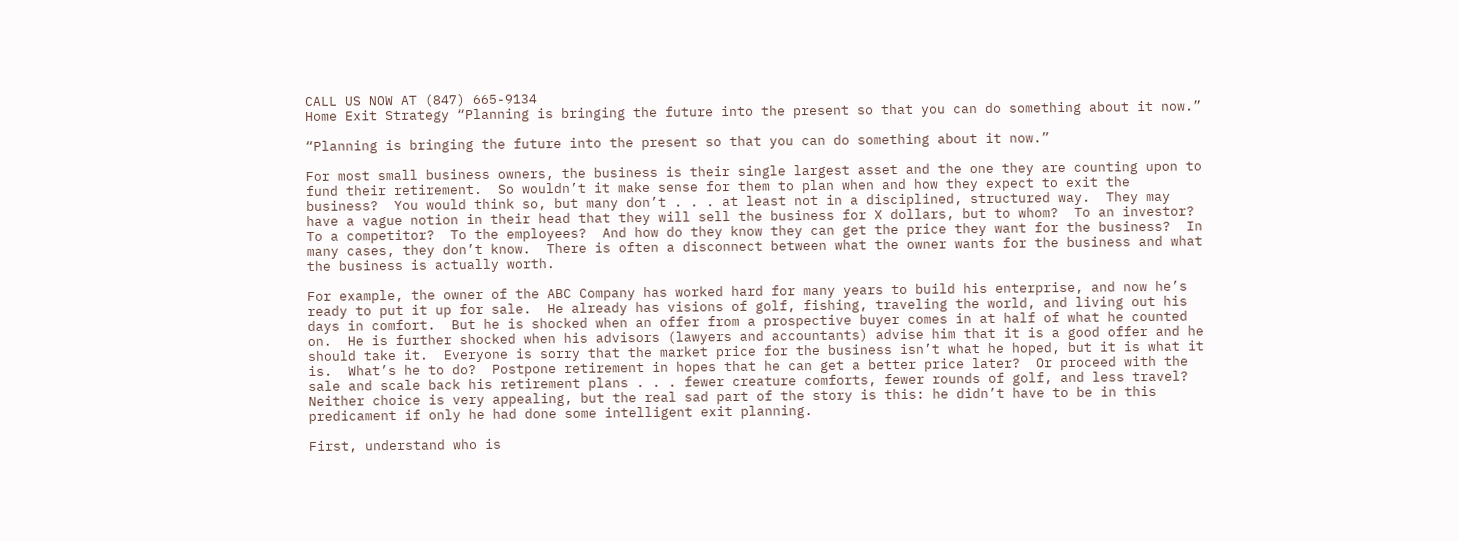CALL US NOW AT (847) 665-9134
Home Exit Strategy “Planning is bringing the future into the present so that you can do something about it now.”

“Planning is bringing the future into the present so that you can do something about it now.”

For most small business owners, the business is their single largest asset and the one they are counting upon to fund their retirement.  So wouldn’t it make sense for them to plan when and how they expect to exit the business?  You would think so, but many don’t . . . at least not in a disciplined, structured way.  They may have a vague notion in their head that they will sell the business for X dollars, but to whom?  To an investor?  To a competitor?  To the employees?  And how do they know they can get the price they want for the business?  In many cases, they don’t know.  There is often a disconnect between what the owner wants for the business and what the business is actually worth.

For example, the owner of the ABC Company has worked hard for many years to build his enterprise, and now he’s ready to put it up for sale.  He already has visions of golf, fishing, traveling the world, and living out his days in comfort.  But he is shocked when an offer from a prospective buyer comes in at half of what he counted on.  He is further shocked when his advisors (lawyers and accountants) advise him that it is a good offer and he should take it.  Everyone is sorry that the market price for the business isn’t what he hoped, but it is what it is.  What’s he to do?  Postpone retirement in hopes that he can get a better price later?  Or proceed with the sale and scale back his retirement plans . . . fewer creature comforts, fewer rounds of golf, and less travel?  Neither choice is very appealing, but the real sad part of the story is this: he didn’t have to be in this predicament if only he had done some intelligent exit planning.

First, understand who is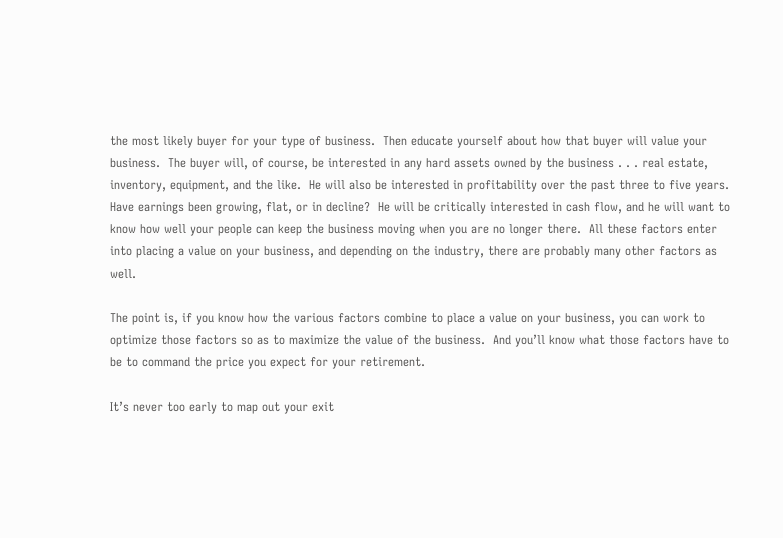the most likely buyer for your type of business.  Then educate yourself about how that buyer will value your business.  The buyer will, of course, be interested in any hard assets owned by the business . . . real estate, inventory, equipment, and the like.  He will also be interested in profitability over the past three to five years.  Have earnings been growing, flat, or in decline?  He will be critically interested in cash flow, and he will want to know how well your people can keep the business moving when you are no longer there.  All these factors enter into placing a value on your business, and depending on the industry, there are probably many other factors as well.

The point is, if you know how the various factors combine to place a value on your business, you can work to optimize those factors so as to maximize the value of the business.  And you’ll know what those factors have to be to command the price you expect for your retirement.

It’s never too early to map out your exit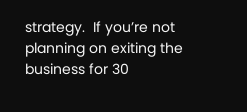strategy.  If you’re not planning on exiting the business for 30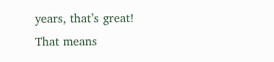years, that’s great!  That means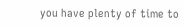you have plenty of time to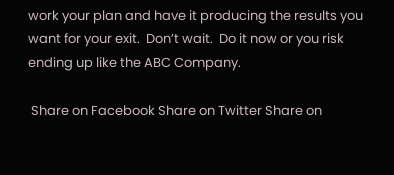work your plan and have it producing the results you want for your exit.  Don’t wait.  Do it now or you risk ending up like the ABC Company.

 Share on Facebook Share on Twitter Share on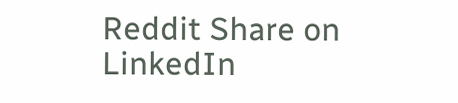Reddit Share on LinkedIn